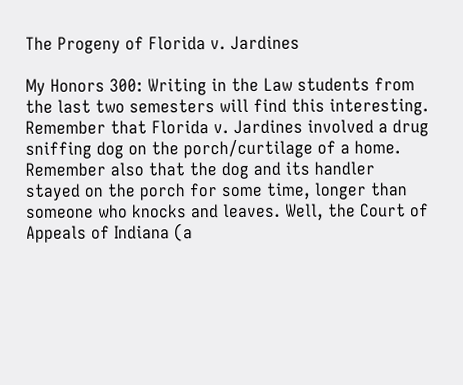The Progeny of Florida v. Jardines

My Honors 300: Writing in the Law students from the last two semesters will find this interesting. Remember that Florida v. Jardines involved a drug sniffing dog on the porch/curtilage of a home. Remember also that the dog and its handler stayed on the porch for some time, longer than someone who knocks and leaves. Well, the Court of Appeals of Indiana (a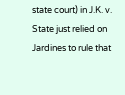state court) in J.K. v. State just relied on Jardines to rule that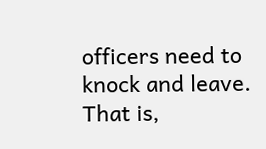officers need to knock and leave. That is,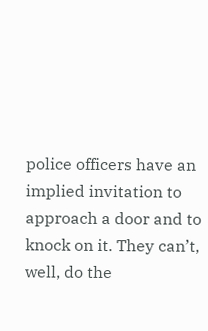police officers have an implied invitation to approach a door and to knock on it. They can’t, well, do the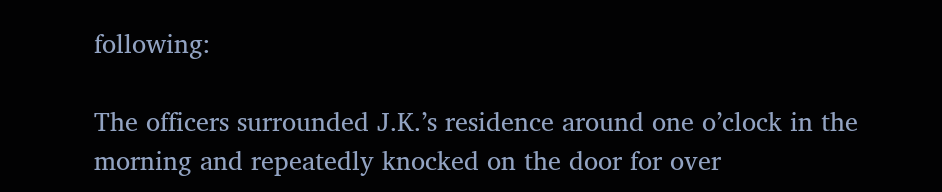following:

The officers surrounded J.K.’s residence around one o’clock in the morning and repeatedly knocked on the door for over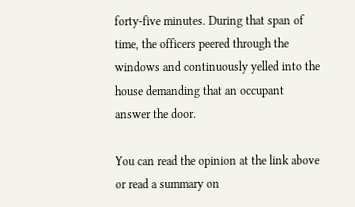forty-five minutes. During that span of time, the officers peered through the windows and continuously yelled into the house demanding that an occupant answer the door.

You can read the opinion at the link above or read a summary on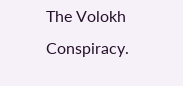The Volokh Conspiracy.